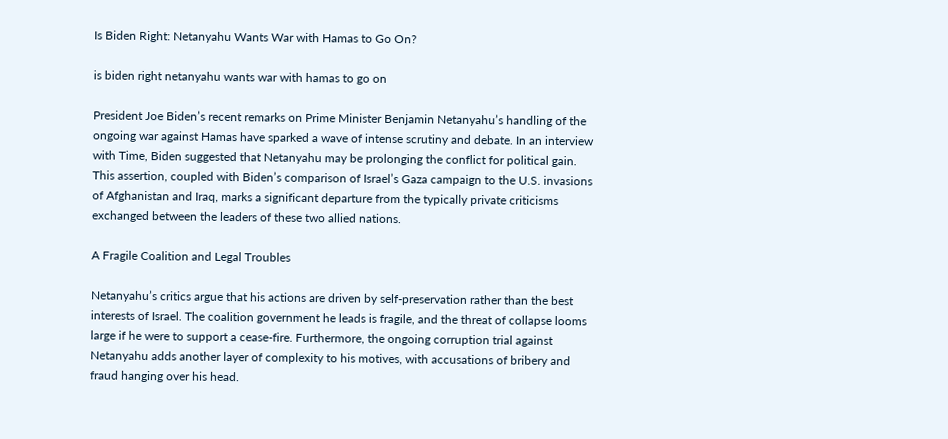Is Biden Right: Netanyahu Wants War with Hamas to Go On?

is biden right netanyahu wants war with hamas to go on

President Joe Biden’s recent remarks on Prime Minister Benjamin Netanyahu’s handling of the ongoing war against Hamas have sparked a wave of intense scrutiny and debate. In an interview with Time, Biden suggested that Netanyahu may be prolonging the conflict for political gain. This assertion, coupled with Biden’s comparison of Israel’s Gaza campaign to the U.S. invasions of Afghanistan and Iraq, marks a significant departure from the typically private criticisms exchanged between the leaders of these two allied nations.

A Fragile Coalition and Legal Troubles

Netanyahu’s critics argue that his actions are driven by self-preservation rather than the best interests of Israel. The coalition government he leads is fragile, and the threat of collapse looms large if he were to support a cease-fire. Furthermore, the ongoing corruption trial against Netanyahu adds another layer of complexity to his motives, with accusations of bribery and fraud hanging over his head.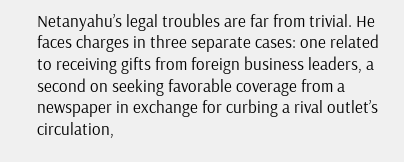Netanyahu’s legal troubles are far from trivial. He faces charges in three separate cases: one related to receiving gifts from foreign business leaders, a second on seeking favorable coverage from a newspaper in exchange for curbing a rival outlet’s circulation,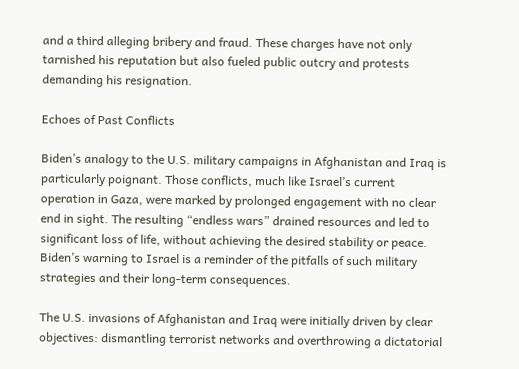and a third alleging bribery and fraud. These charges have not only tarnished his reputation but also fueled public outcry and protests demanding his resignation.

Echoes of Past Conflicts

Biden’s analogy to the U.S. military campaigns in Afghanistan and Iraq is particularly poignant. Those conflicts, much like Israel’s current operation in Gaza, were marked by prolonged engagement with no clear end in sight. The resulting “endless wars” drained resources and led to significant loss of life, without achieving the desired stability or peace. Biden’s warning to Israel is a reminder of the pitfalls of such military strategies and their long-term consequences.

The U.S. invasions of Afghanistan and Iraq were initially driven by clear objectives: dismantling terrorist networks and overthrowing a dictatorial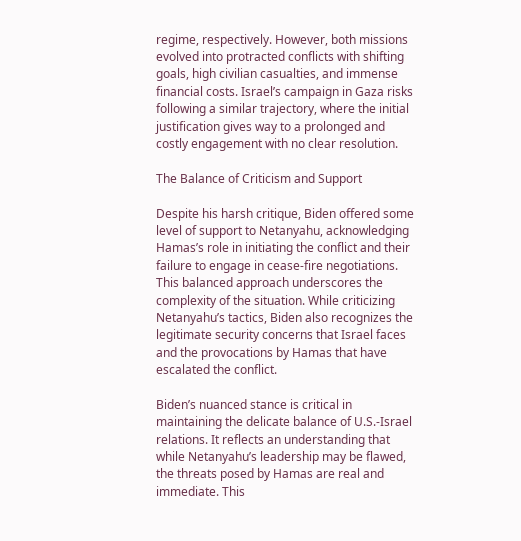regime, respectively. However, both missions evolved into protracted conflicts with shifting goals, high civilian casualties, and immense financial costs. Israel’s campaign in Gaza risks following a similar trajectory, where the initial justification gives way to a prolonged and costly engagement with no clear resolution.

The Balance of Criticism and Support

Despite his harsh critique, Biden offered some level of support to Netanyahu, acknowledging Hamas’s role in initiating the conflict and their failure to engage in cease-fire negotiations. This balanced approach underscores the complexity of the situation. While criticizing Netanyahu’s tactics, Biden also recognizes the legitimate security concerns that Israel faces and the provocations by Hamas that have escalated the conflict.

Biden’s nuanced stance is critical in maintaining the delicate balance of U.S.-Israel relations. It reflects an understanding that while Netanyahu’s leadership may be flawed, the threats posed by Hamas are real and immediate. This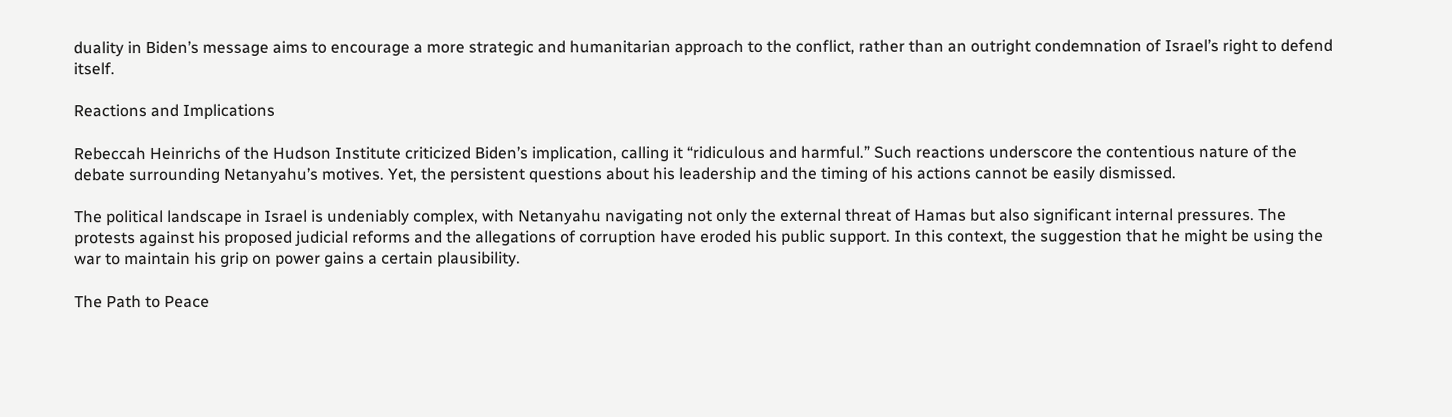duality in Biden’s message aims to encourage a more strategic and humanitarian approach to the conflict, rather than an outright condemnation of Israel’s right to defend itself.

Reactions and Implications

Rebeccah Heinrichs of the Hudson Institute criticized Biden’s implication, calling it “ridiculous and harmful.” Such reactions underscore the contentious nature of the debate surrounding Netanyahu’s motives. Yet, the persistent questions about his leadership and the timing of his actions cannot be easily dismissed.

The political landscape in Israel is undeniably complex, with Netanyahu navigating not only the external threat of Hamas but also significant internal pressures. The protests against his proposed judicial reforms and the allegations of corruption have eroded his public support. In this context, the suggestion that he might be using the war to maintain his grip on power gains a certain plausibility.

The Path to Peace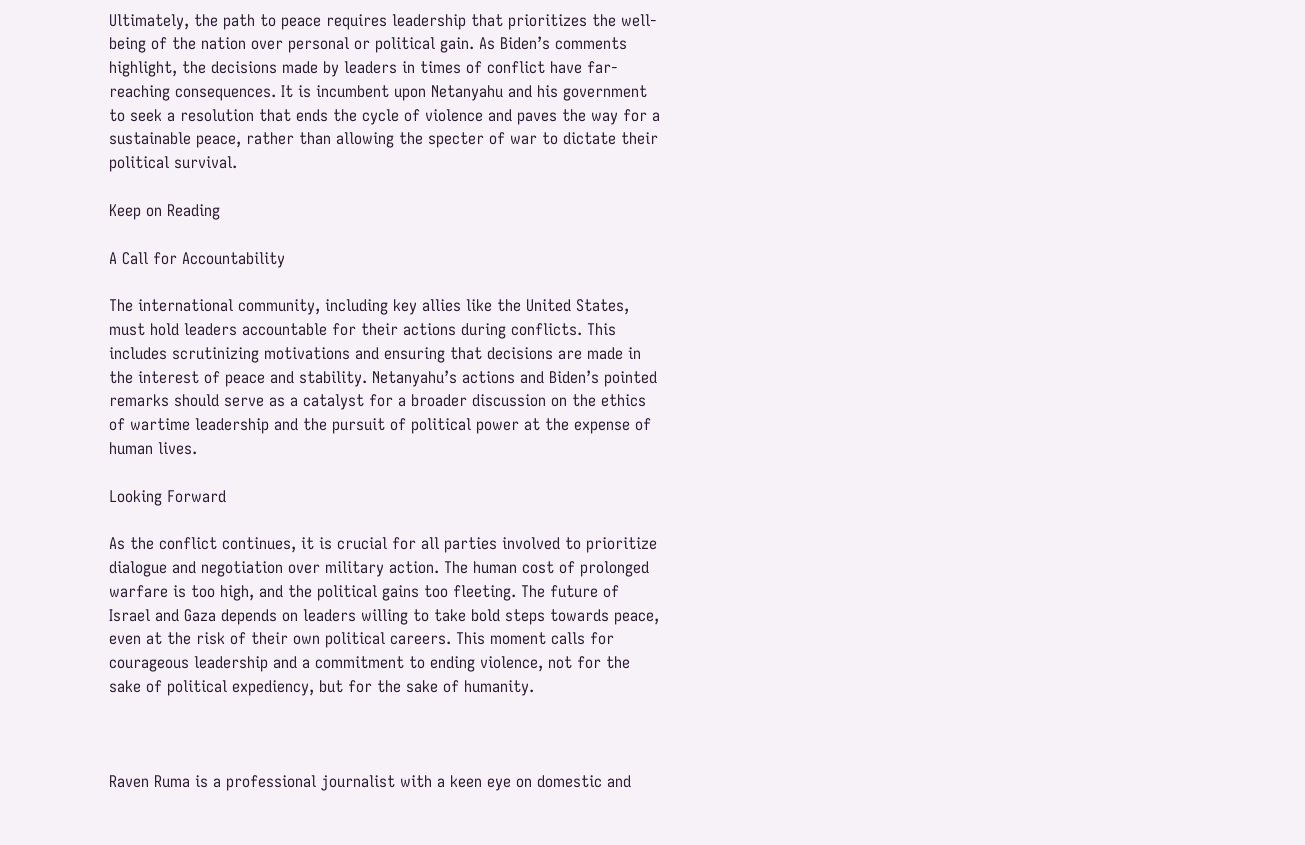Ultimately, the path to peace requires leadership that prioritizes the well-being of the nation over personal or political gain. As Biden’s comments highlight, the decisions made by leaders in times of conflict have far-reaching consequences. It is incumbent upon Netanyahu and his government to seek a resolution that ends the cycle of violence and paves the way for a sustainable peace, rather than allowing the specter of war to dictate their political survival.

Keep on Reading

A Call for Accountability

The international community, including key allies like the United States, must hold leaders accountable for their actions during conflicts. This includes scrutinizing motivations and ensuring that decisions are made in the interest of peace and stability. Netanyahu’s actions and Biden’s pointed remarks should serve as a catalyst for a broader discussion on the ethics of wartime leadership and the pursuit of political power at the expense of human lives.

Looking Forward

As the conflict continues, it is crucial for all parties involved to prioritize dialogue and negotiation over military action. The human cost of prolonged warfare is too high, and the political gains too fleeting. The future of Israel and Gaza depends on leaders willing to take bold steps towards peace, even at the risk of their own political careers. This moment calls for courageous leadership and a commitment to ending violence, not for the sake of political expediency, but for the sake of humanity.



Raven Ruma is a professional journalist with a keen eye on domestic and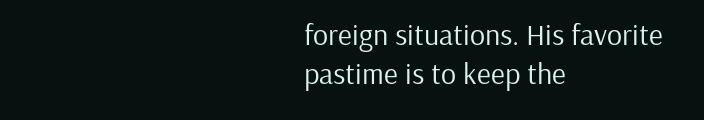foreign situations. His favorite pastime is to keep the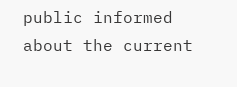public informed about the current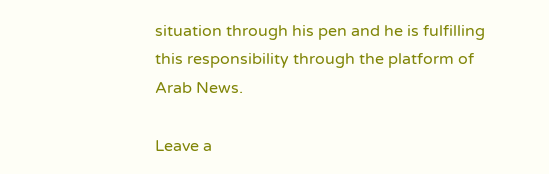situation through his pen and he is fulfilling this responsibility through the platform of Arab News.

Leave a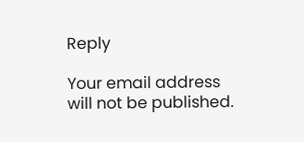Reply

Your email address will not be published.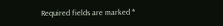Required fields are marked *